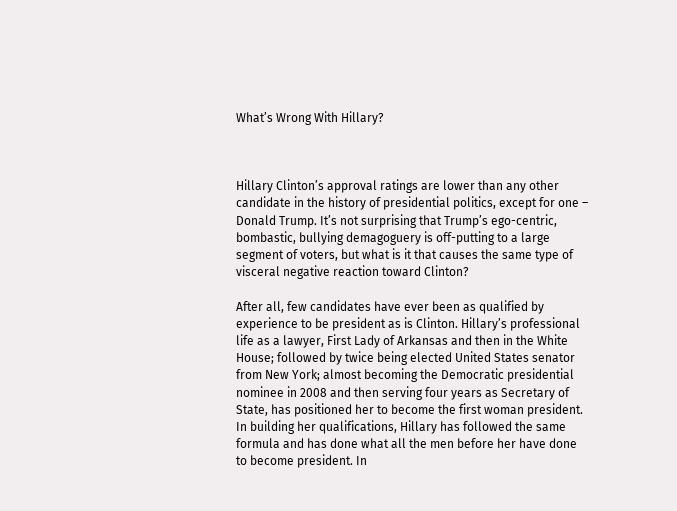What’s Wrong With Hillary?



Hillary Clinton’s approval ratings are lower than any other candidate in the history of presidential politics, except for one – Donald Trump. It’s not surprising that Trump’s ego-centric, bombastic, bullying demagoguery is off-putting to a large segment of voters, but what is it that causes the same type of visceral negative reaction toward Clinton?

After all, few candidates have ever been as qualified by experience to be president as is Clinton. Hillary’s professional life as a lawyer, First Lady of Arkansas and then in the White House; followed by twice being elected United States senator from New York; almost becoming the Democratic presidential nominee in 2008 and then serving four years as Secretary of State, has positioned her to become the first woman president. In building her qualifications, Hillary has followed the same formula and has done what all the men before her have done to become president. In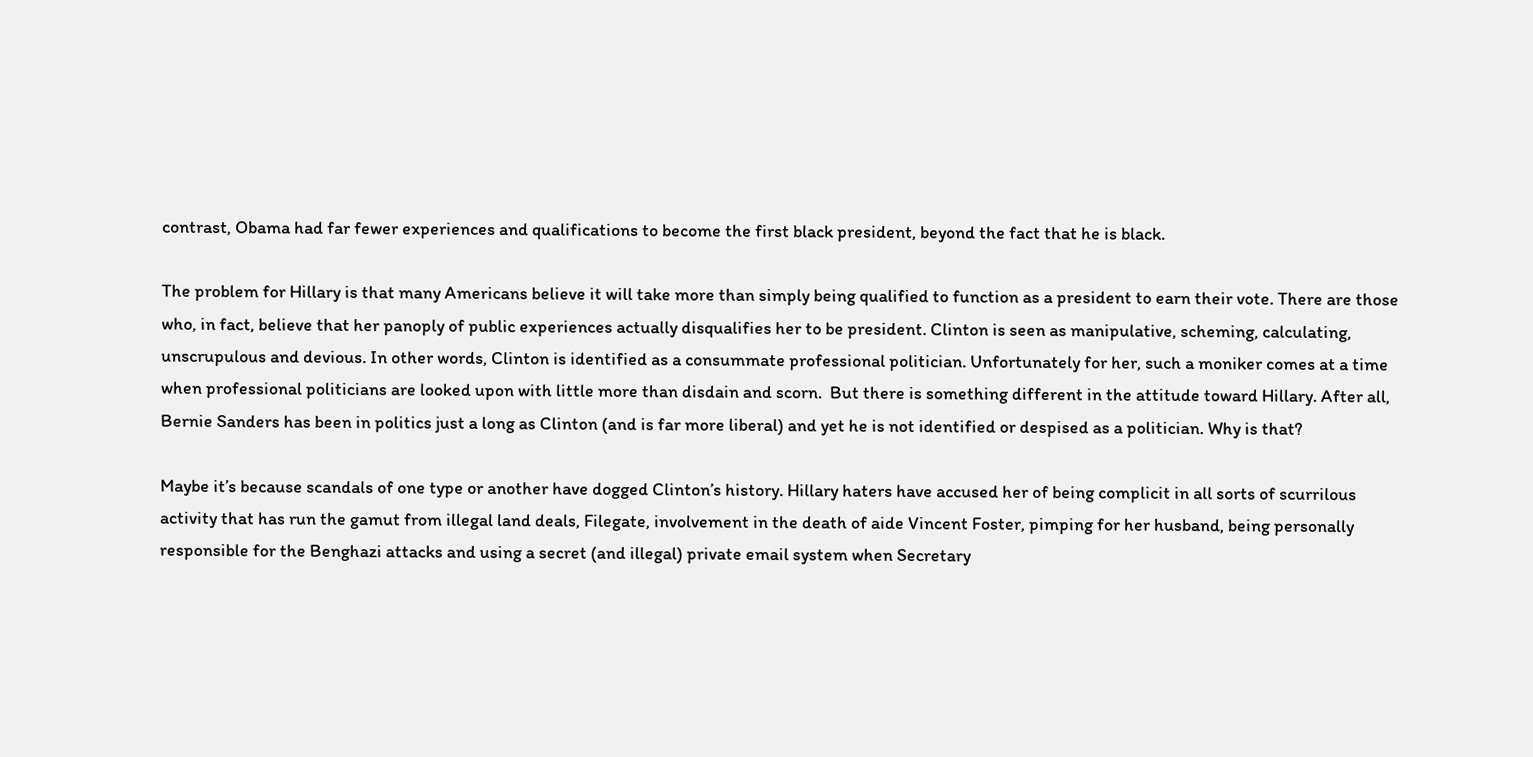contrast, Obama had far fewer experiences and qualifications to become the first black president, beyond the fact that he is black.

The problem for Hillary is that many Americans believe it will take more than simply being qualified to function as a president to earn their vote. There are those who, in fact, believe that her panoply of public experiences actually disqualifies her to be president. Clinton is seen as manipulative, scheming, calculating, unscrupulous and devious. In other words, Clinton is identified as a consummate professional politician. Unfortunately for her, such a moniker comes at a time when professional politicians are looked upon with little more than disdain and scorn.  But there is something different in the attitude toward Hillary. After all, Bernie Sanders has been in politics just a long as Clinton (and is far more liberal) and yet he is not identified or despised as a politician. Why is that?

Maybe it’s because scandals of one type or another have dogged Clinton’s history. Hillary haters have accused her of being complicit in all sorts of scurrilous activity that has run the gamut from illegal land deals, Filegate, involvement in the death of aide Vincent Foster, pimping for her husband, being personally responsible for the Benghazi attacks and using a secret (and illegal) private email system when Secretary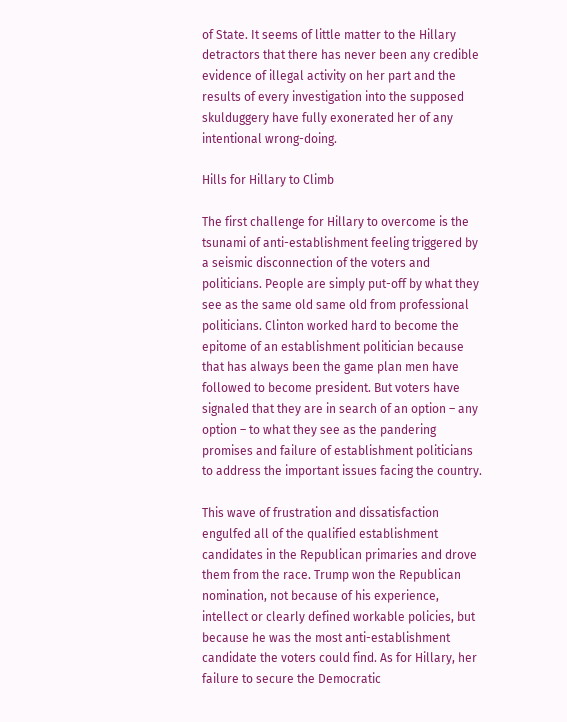of State. It seems of little matter to the Hillary detractors that there has never been any credible evidence of illegal activity on her part and the results of every investigation into the supposed skulduggery have fully exonerated her of any intentional wrong-doing.

Hills for Hillary to Climb

The first challenge for Hillary to overcome is the tsunami of anti-establishment feeling triggered by a seismic disconnection of the voters and politicians. People are simply put-off by what they see as the same old same old from professional politicians. Clinton worked hard to become the epitome of an establishment politician because that has always been the game plan men have followed to become president. But voters have signaled that they are in search of an option – any option – to what they see as the pandering promises and failure of establishment politicians to address the important issues facing the country.

This wave of frustration and dissatisfaction engulfed all of the qualified establishment candidates in the Republican primaries and drove them from the race. Trump won the Republican nomination, not because of his experience, intellect or clearly defined workable policies, but because he was the most anti-establishment candidate the voters could find. As for Hillary, her failure to secure the Democratic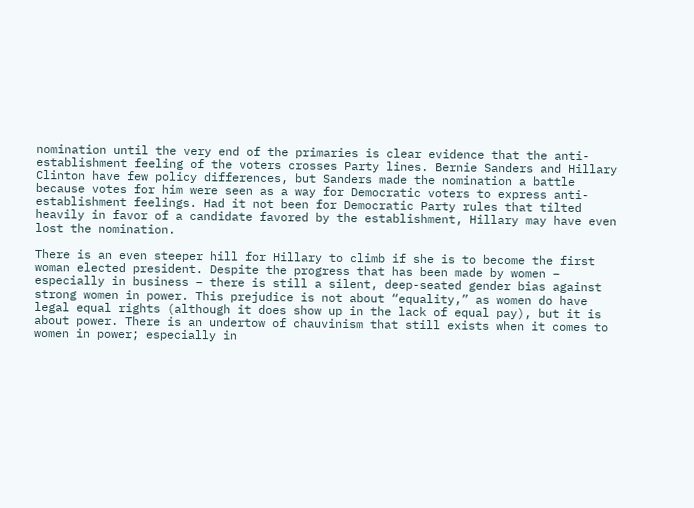nomination until the very end of the primaries is clear evidence that the anti-establishment feeling of the voters crosses Party lines. Bernie Sanders and Hillary Clinton have few policy differences, but Sanders made the nomination a battle because votes for him were seen as a way for Democratic voters to express anti-establishment feelings. Had it not been for Democratic Party rules that tilted heavily in favor of a candidate favored by the establishment, Hillary may have even lost the nomination.

There is an even steeper hill for Hillary to climb if she is to become the first woman elected president. Despite the progress that has been made by women – especially in business – there is still a silent, deep-seated gender bias against strong women in power. This prejudice is not about “equality,” as women do have legal equal rights (although it does show up in the lack of equal pay), but it is about power. There is an undertow of chauvinism that still exists when it comes to women in power; especially in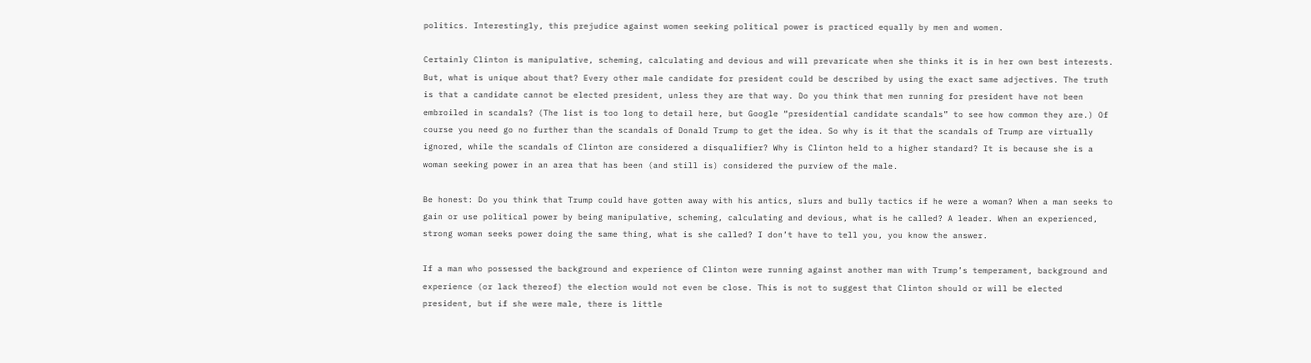politics. Interestingly, this prejudice against women seeking political power is practiced equally by men and women.

Certainly Clinton is manipulative, scheming, calculating and devious and will prevaricate when she thinks it is in her own best interests. But, what is unique about that? Every other male candidate for president could be described by using the exact same adjectives. The truth is that a candidate cannot be elected president, unless they are that way. Do you think that men running for president have not been embroiled in scandals? (The list is too long to detail here, but Google “presidential candidate scandals” to see how common they are.) Of course you need go no further than the scandals of Donald Trump to get the idea. So why is it that the scandals of Trump are virtually ignored, while the scandals of Clinton are considered a disqualifier? Why is Clinton held to a higher standard? It is because she is a woman seeking power in an area that has been (and still is) considered the purview of the male.

Be honest: Do you think that Trump could have gotten away with his antics, slurs and bully tactics if he were a woman? When a man seeks to gain or use political power by being manipulative, scheming, calculating and devious, what is he called? A leader. When an experienced, strong woman seeks power doing the same thing, what is she called? I don’t have to tell you, you know the answer.

If a man who possessed the background and experience of Clinton were running against another man with Trump’s temperament, background and experience (or lack thereof) the election would not even be close. This is not to suggest that Clinton should or will be elected president, but if she were male, there is little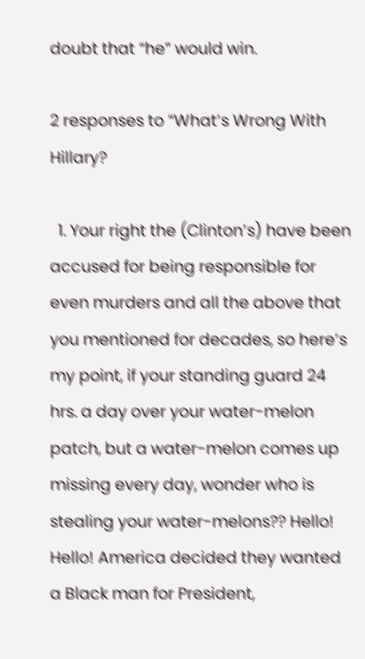doubt that “he” would win.

2 responses to “What’s Wrong With Hillary?

  1. Your right the (Clinton’s) have been accused for being responsible for even murders and all the above that you mentioned for decades, so here’s my point, if your standing guard 24 hrs. a day over your water-melon patch, but a water-melon comes up missing every day, wonder who is stealing your water-melons?? Hello! Hello! America decided they wanted a Black man for President,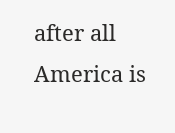after all America is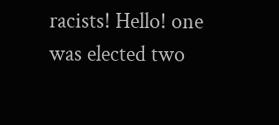racists! Hello! one was elected two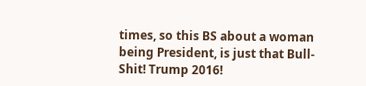times, so this BS about a woman being President, is just that Bull-Shit! Trump 2016!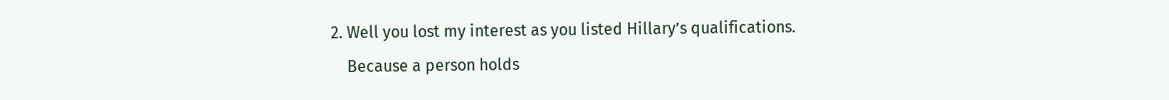2. Well you lost my interest as you listed Hillary’s qualifications.
    Because a person holds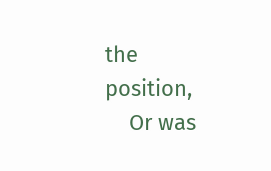the position,
    Or was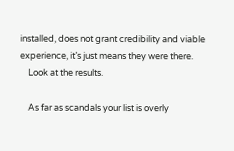installed, does not grant credibility and viable experience, it’s just means they were there.
    Look at the results.

    As far as scandals your list is overly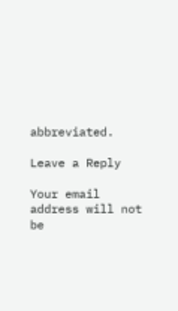abbreviated.

Leave a Reply

Your email address will not be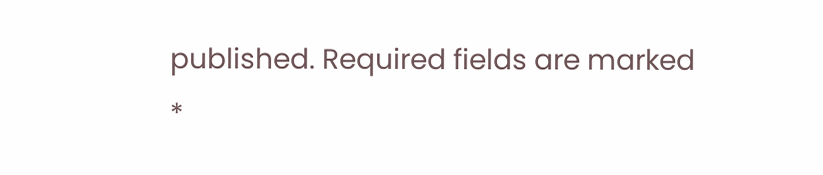published. Required fields are marked *